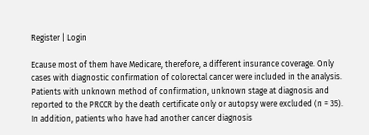Register | Login

Ecause most of them have Medicare, therefore, a different insurance coverage. Only cases with diagnostic confirmation of colorectal cancer were included in the analysis. Patients with unknown method of confirmation, unknown stage at diagnosis and reported to the PRCCR by the death certificate only or autopsy were excluded (n = 35). In addition, patients who have had another cancer diagnosis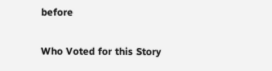before

Who Voted for this Story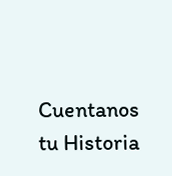Cuentanos tu Historia